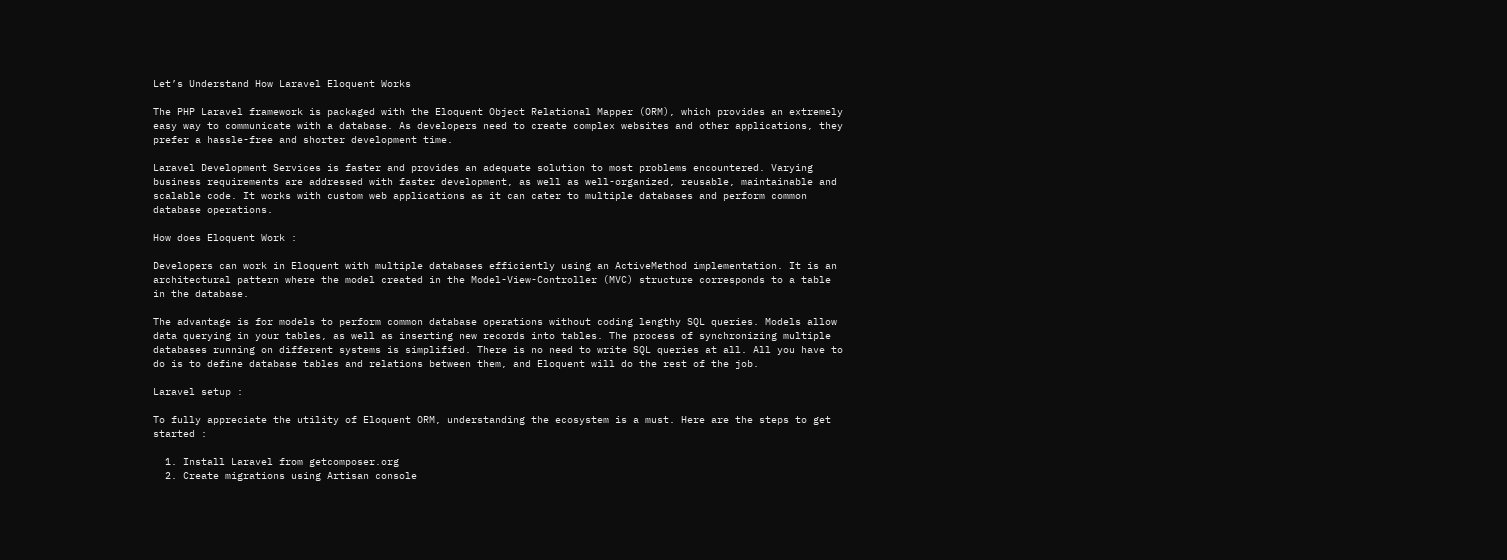Let’s Understand How Laravel Eloquent Works

The PHP Laravel framework is packaged with the Eloquent Object Relational Mapper (ORM), which provides an extremely easy way to communicate with a database. As developers need to create complex websites and other applications, they prefer a hassle-free and shorter development time.

Laravel Development Services is faster and provides an adequate solution to most problems encountered. Varying business requirements are addressed with faster development, as well as well-organized, reusable, maintainable and scalable code. It works with custom web applications as it can cater to multiple databases and perform common database operations.

How does Eloquent Work :

Developers can work in Eloquent with multiple databases efficiently using an ActiveMethod implementation. It is an architectural pattern where the model created in the Model-View-Controller (MVC) structure corresponds to a table in the database.

The advantage is for models to perform common database operations without coding lengthy SQL queries. Models allow data querying in your tables, as well as inserting new records into tables. The process of synchronizing multiple databases running on different systems is simplified. There is no need to write SQL queries at all. All you have to do is to define database tables and relations between them, and Eloquent will do the rest of the job.

Laravel setup :

To fully appreciate the utility of Eloquent ORM, understanding the ecosystem is a must. Here are the steps to get started :

  1. Install Laravel from getcomposer.org
  2. Create migrations using Artisan console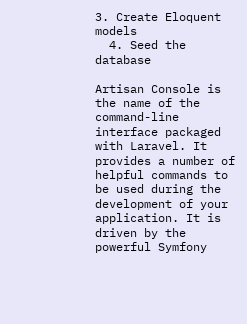3. Create Eloquent models
  4. Seed the database

Artisan Console is the name of the command-line interface packaged with Laravel. It provides a number of helpful commands to be used during the development of your application. It is driven by the powerful Symfony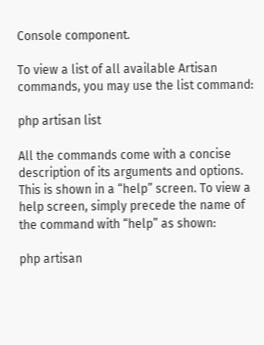Console component.

To view a list of all available Artisan commands, you may use the list command:

php artisan list

All the commands come with a concise description of its arguments and options. This is shown in a “help” screen. To view a help screen, simply precede the name of the command with “help” as shown:

php artisan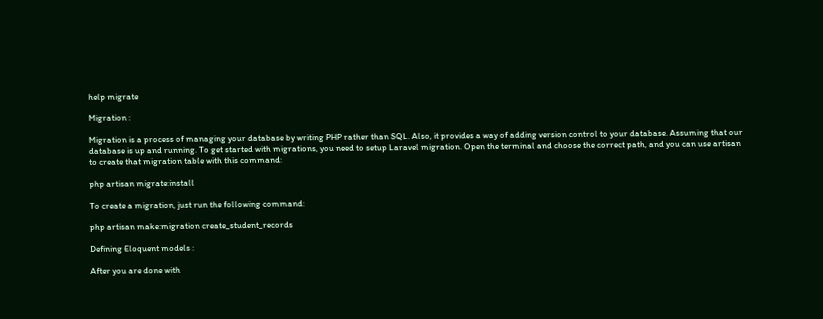help migrate

Migration :

Migration is a process of managing your database by writing PHP rather than SQL. Also, it provides a way of adding version control to your database. Assuming that our database is up and running. To get started with migrations, you need to setup Laravel migration. Open the terminal and choose the correct path, and you can use artisan to create that migration table with this command:

php artisan migrate:install

To create a migration, just run the following command:

php artisan make:migration create_student_records

Defining Eloquent models :

After you are done with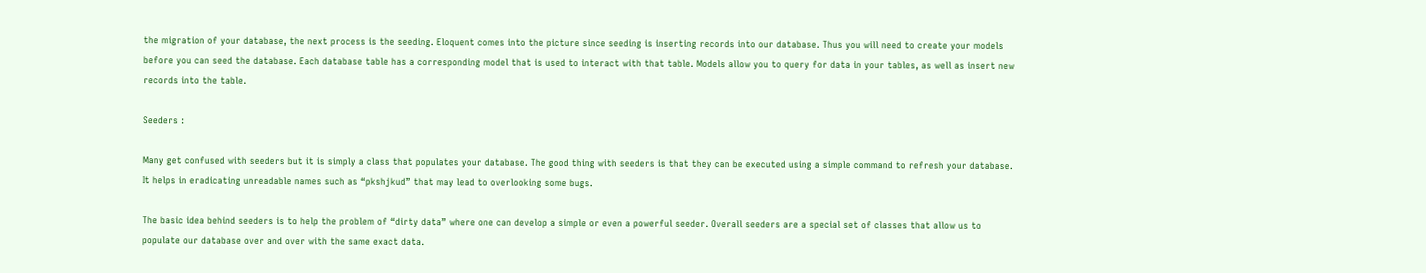the migration of your database, the next process is the seeding. Eloquent comes into the picture since seeding is inserting records into our database. Thus you will need to create your models before you can seed the database. Each database table has a corresponding model that is used to interact with that table. Models allow you to query for data in your tables, as well as insert new records into the table.

Seeders :

Many get confused with seeders but it is simply a class that populates your database. The good thing with seeders is that they can be executed using a simple command to refresh your database. It helps in eradicating unreadable names such as “pkshjkud” that may lead to overlooking some bugs.

The basic idea behind seeders is to help the problem of “dirty data” where one can develop a simple or even a powerful seeder. Overall seeders are a special set of classes that allow us to populate our database over and over with the same exact data.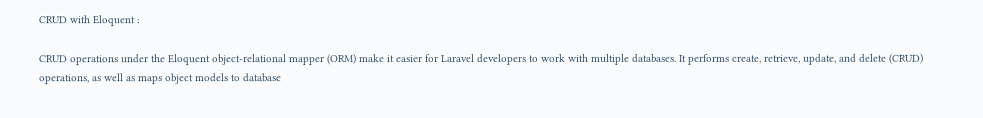CRUD with Eloquent :

CRUD operations under the Eloquent object-relational mapper (ORM) make it easier for Laravel developers to work with multiple databases. It performs create, retrieve, update, and delete (CRUD) operations, as well as maps object models to database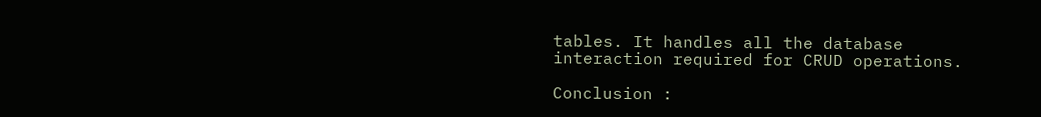tables. It handles all the database interaction required for CRUD operations.

Conclusion :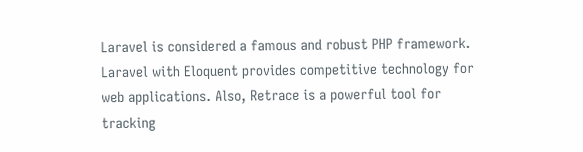Laravel is considered a famous and robust PHP framework. Laravel with Eloquent provides competitive technology for web applications. Also, Retrace is a powerful tool for tracking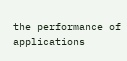the performance of applications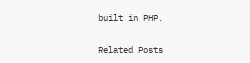built in PHP.

Related Posts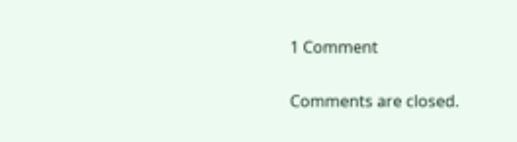1 Comment

Comments are closed.